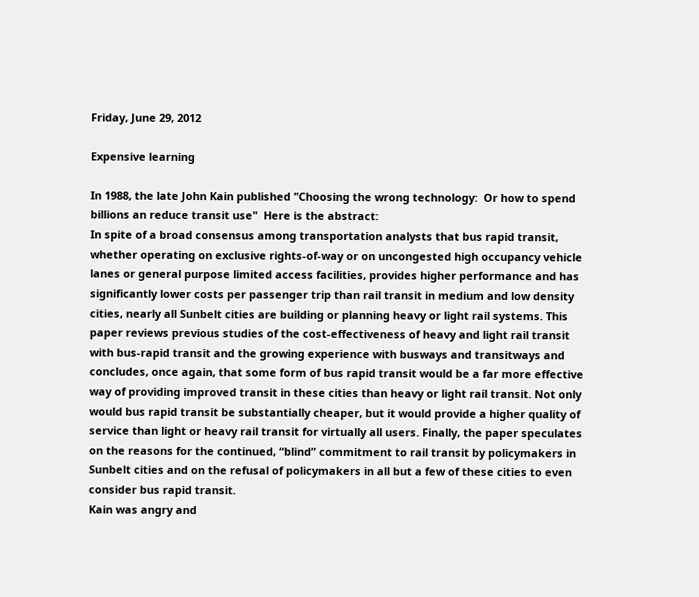Friday, June 29, 2012

Expensive learning

In 1988, the late John Kain published "Choosing the wrong technology:  Or how to spend billions an reduce transit use"  Here is the abstract:
In spite of a broad consensus among transportation analysts that bus rapid transit, whether operating on exclusive rights-of-way or on uncongested high occupancy vehicle lanes or general purpose limited access facilities, provides higher performance and has significantly lower costs per passenger trip than rail transit in medium and low density cities, nearly all Sunbelt cities are building or planning heavy or light rail systems. This paper reviews previous studies of the cost-effectiveness of heavy and light rail transit with bus-rapid transit and the growing experience with busways and transitways and concludes, once again, that some form of bus rapid transit would be a far more effective way of providing improved transit in these cities than heavy or light rail transit. Not only would bus rapid transit be substantially cheaper, but it would provide a higher quality of service than light or heavy rail transit for virtually all users. Finally, the paper speculates on the reasons for the continued, “blind” commitment to rail transit by policymakers in Sunbelt cities and on the refusal of policymakers in all but a few of these cities to even consider bus rapid transit.
Kain was angry and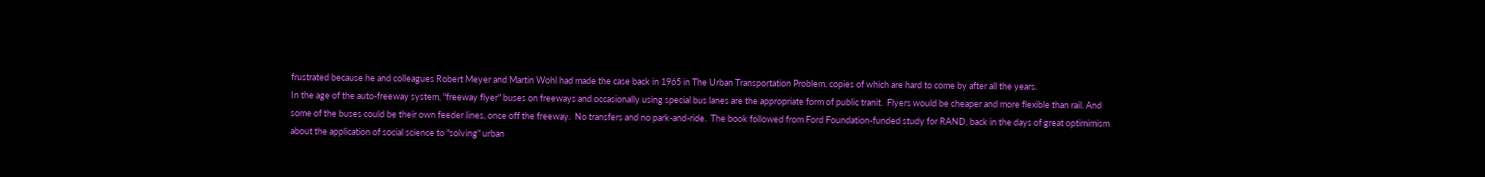frustrated because he and colleagues Robert Meyer and Martin Wohl had made the case back in 1965 in The Urban Transportation Problem, copies of which are hard to come by after all the years.
In the age of the auto-freeway system, "freeway flyer" buses on freeways and occasionally using special bus lanes are the appropriate form of public tranit.  Flyers would be cheaper and more flexible than rail. And some of the buses could be their own feeder lines, once off the freeway.  No transfers and no park-and-ride.  The book followed from Ford Foundation-funded study for RAND, back in the days of great optimimism about the application of social science to "solving" urban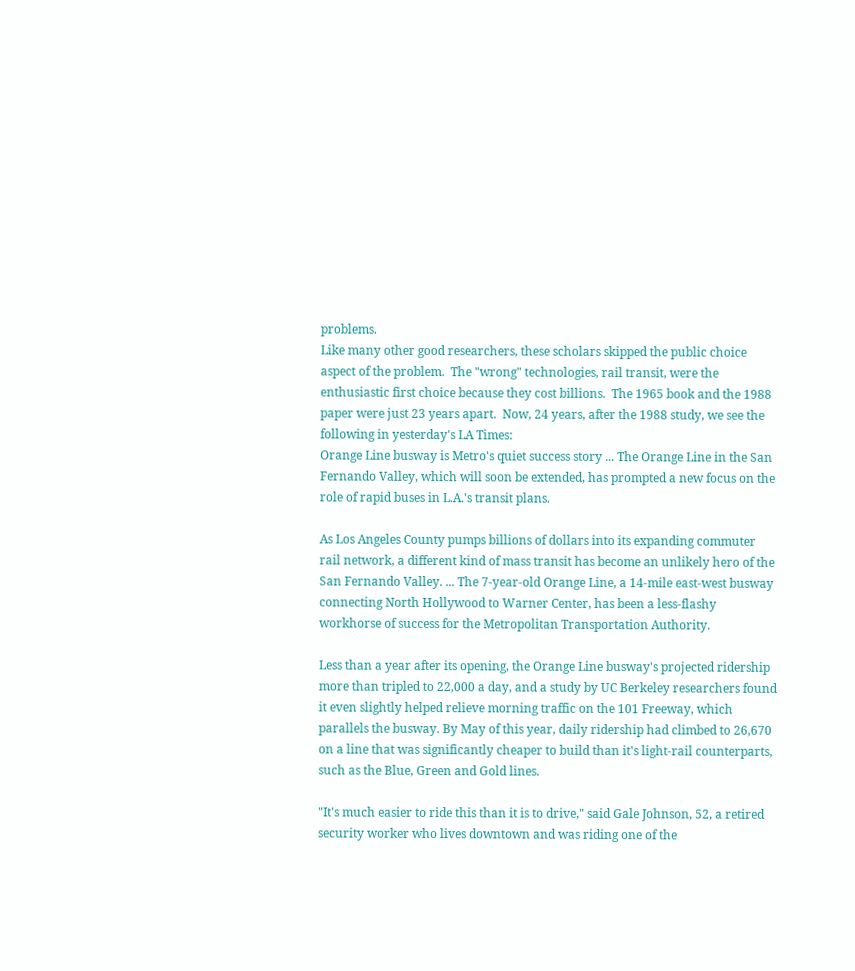problems.
Like many other good researchers, these scholars skipped the public choice aspect of the problem.  The "wrong" technologies, rail transit, were the enthusiastic first choice because they cost billions.  The 1965 book and the 1988 paper were just 23 years apart.  Now, 24 years, after the 1988 study, we see the following in yesterday's LA Times:
Orange Line busway is Metro's quiet success story ... The Orange Line in the San Fernando Valley, which will soon be extended, has prompted a new focus on the role of rapid buses in L.A.'s transit plans.

As Los Angeles County pumps billions of dollars into its expanding commuter rail network, a different kind of mass transit has become an unlikely hero of the San Fernando Valley. ... The 7-year-old Orange Line, a 14-mile east-west busway connecting North Hollywood to Warner Center, has been a less-flashy workhorse of success for the Metropolitan Transportation Authority.

Less than a year after its opening, the Orange Line busway's projected ridership more than tripled to 22,000 a day, and a study by UC Berkeley researchers found it even slightly helped relieve morning traffic on the 101 Freeway, which parallels the busway. By May of this year, daily ridership had climbed to 26,670 on a line that was significantly cheaper to build than it's light-rail counterparts, such as the Blue, Green and Gold lines.

"It's much easier to ride this than it is to drive," said Gale Johnson, 52, a retired security worker who lives downtown and was riding one of the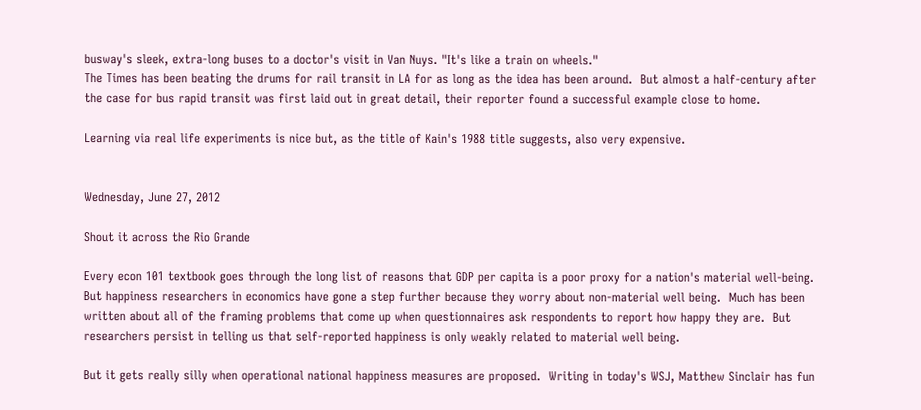busway's sleek, extra-long buses to a doctor's visit in Van Nuys. "It's like a train on wheels."
The Times has been beating the drums for rail transit in LA for as long as the idea has been around.  But almost a half-century after the case for bus rapid transit was first laid out in great detail, their reporter found a successful example close to home.

Learning via real life experiments is nice but, as the title of Kain's 1988 title suggests, also very expensive.


Wednesday, June 27, 2012

Shout it across the Rio Grande

Every econ 101 textbook goes through the long list of reasons that GDP per capita is a poor proxy for a nation's material well-being.  But happiness researchers in economics have gone a step further because they worry about non-material well being.  Much has been written about all of the framing problems that come up when questionnaires ask respondents to report how happy they are.  But researchers persist in telling us that self-reported happiness is only weakly related to material well being.

But it gets really silly when operational national happiness measures are proposed.  Writing in today's WSJ, Matthew Sinclair has fun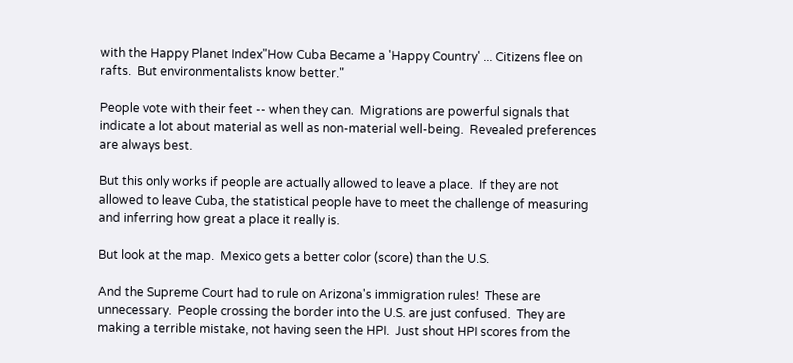with the Happy Planet Index"How Cuba Became a 'Happy Country' ... Citizens flee on rafts.  But environmentalists know better."

People vote with their feet -- when they can.  Migrations are powerful signals that indicate a lot about material as well as non-material well-being.  Revealed preferences are always best.

But this only works if people are actually allowed to leave a place.  If they are not allowed to leave Cuba, the statistical people have to meet the challenge of measuring and inferring how great a place it really is.

But look at the map.  Mexico gets a better color (score) than the U.S.

And the Supreme Court had to rule on Arizona's immigration rules!  These are unnecessary.  People crossing the border into the U.S. are just confused.  They are making a terrible mistake, not having seen the HPI.  Just shout HPI scores from the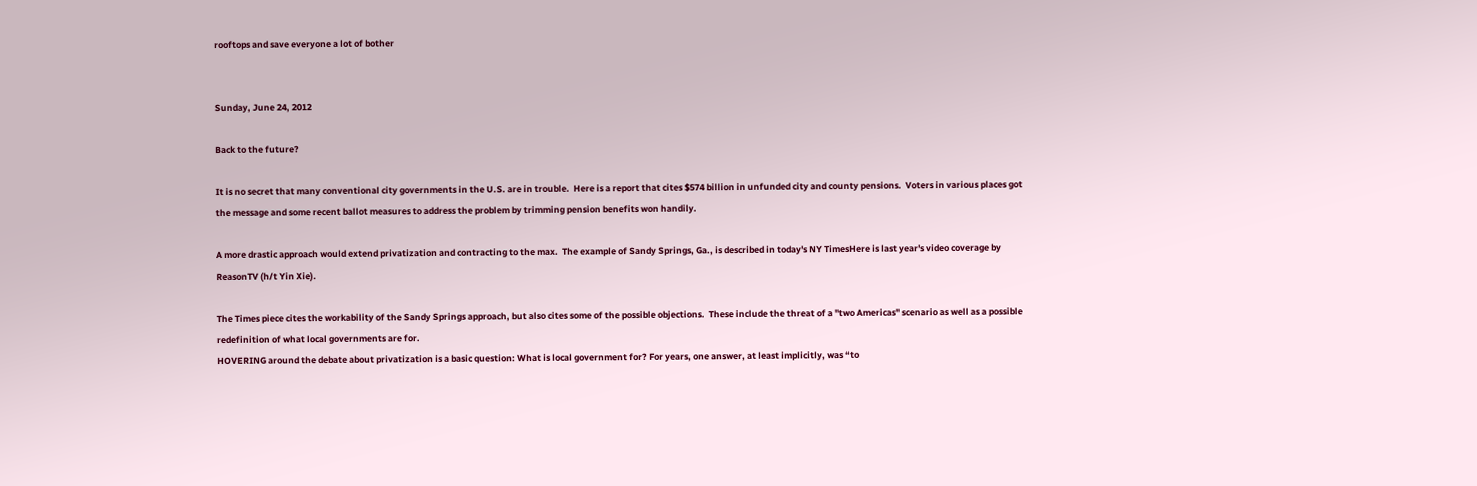rooftops and save everyone a lot of bother


Sunday, June 24, 2012

Back to the future?

It is no secret that many conventional city governments in the U.S. are in trouble.  Here is a report that cites $574 billion in unfunded city and county pensions.  Voters in various places got the message and some recent ballot measures to address the problem by trimming pension benefits won handily.

A more drastic approach would extend privatization and contracting to the max.  The example of Sandy Springs, Ga., is described in today's NY TimesHere is last year's video coverage by ReasonTV (h/t Yin Xie).

The Times piece cites the workability of the Sandy Springs approach, but also cites some of the possible objections.  These include the threat of a "two Americas" scenario as well as a possible redefinition of what local governments are for.
HOVERING around the debate about privatization is a basic question: What is local government for? For years, one answer, at least implicitly, was “to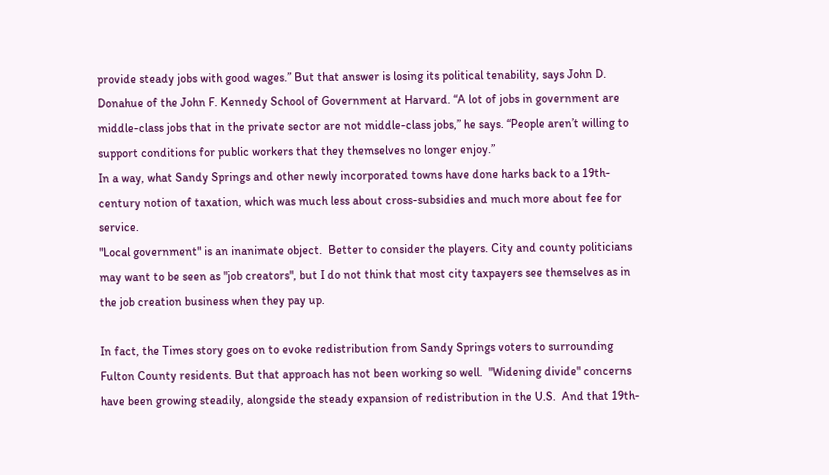provide steady jobs with good wages.” But that answer is losing its political tenability, says John D. Donahue of the John F. Kennedy School of Government at Harvard. “A lot of jobs in government are middle-class jobs that in the private sector are not middle-class jobs,” he says. “People aren’t willing to support conditions for public workers that they themselves no longer enjoy.”
In a way, what Sandy Springs and other newly incorporated towns have done harks back to a 19th-century notion of taxation, which was much less about cross-subsidies and much more about fee for service.
"Local government" is an inanimate object.  Better to consider the players. City and county politicians may want to be seen as "job creators", but I do not think that most city taxpayers see themselves as in the job creation business when they pay up.

In fact, the Times story goes on to evoke redistribution from Sandy Springs voters to surrounding Fulton County residents. But that approach has not been working so well.  "Widening divide" concerns have been growing steadily, alongside the steady expansion of redistribution in the U.S.  And that 19th-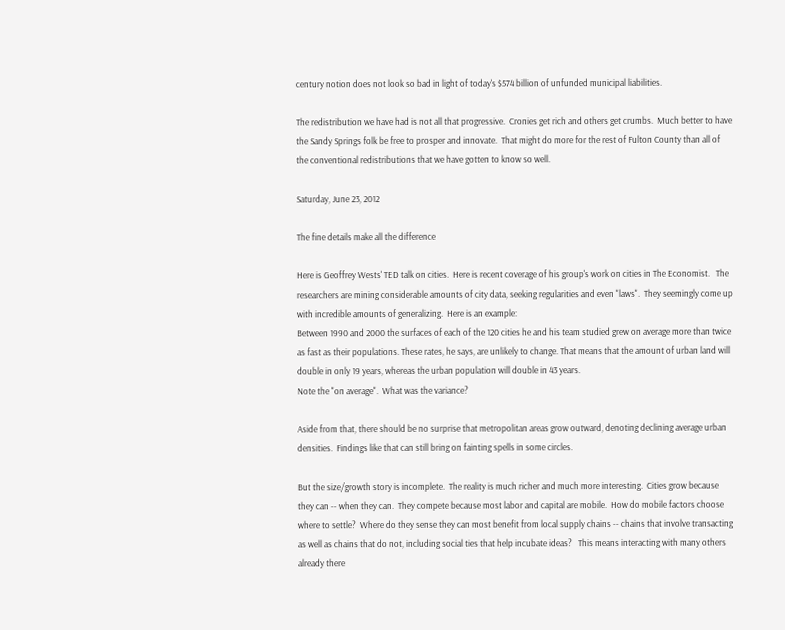century notion does not look so bad in light of today's $574 billion of unfunded municipal liabilities.

The redistribution we have had is not all that progressive.  Cronies get rich and others get crumbs.  Much better to have the Sandy Springs folk be free to prosper and innovate.  That might do more for the rest of Fulton County than all of the conventional redistributions that we have gotten to know so well.

Saturday, June 23, 2012

The fine details make all the difference

Here is Geoffrey Wests' TED talk on cities.  Here is recent coverage of his group's work on cities in The Economist.   The researchers are mining considerable amounts of city data, seeking regularities and even "laws".  They seemingly come up with incredible amounts of generalizing.  Here is an example:
Between 1990 and 2000 the surfaces of each of the 120 cities he and his team studied grew on average more than twice as fast as their populations. These rates, he says, are unlikely to change. That means that the amount of urban land will double in only 19 years, whereas the urban population will double in 43 years.
Note the "on average".  What was the variance?

Aside from that, there should be no surprise that metropolitan areas grow outward, denoting declining average urban densities.  Findings like that can still bring on fainting spells in some circles.

But the size/growth story is incomplete.  The reality is much richer and much more interesting.  Cities grow because they can -- when they can.  They compete because most labor and capital are mobile.  How do mobile factors choose where to settle?  Where do they sense they can most benefit from local supply chains -- chains that involve transacting as well as chains that do not, including social ties that help incubate ideas?   This means interacting with many others already there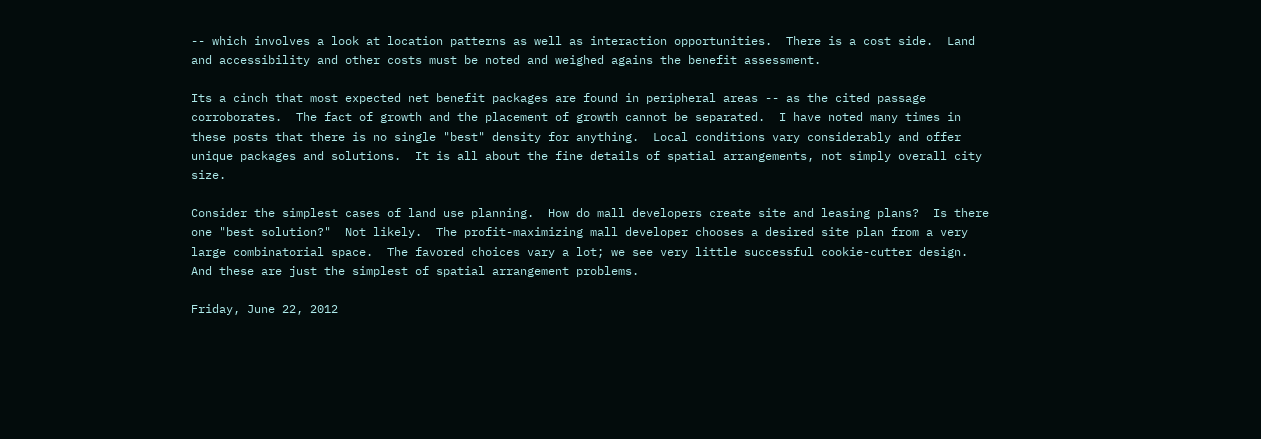-- which involves a look at location patterns as well as interaction opportunities.  There is a cost side.  Land and accessibility and other costs must be noted and weighed agains the benefit assessment.

Its a cinch that most expected net benefit packages are found in peripheral areas -- as the cited passage corroborates.  The fact of growth and the placement of growth cannot be separated.  I have noted many times in these posts that there is no single "best" density for anything.  Local conditions vary considerably and offer unique packages and solutions.  It is all about the fine details of spatial arrangements, not simply overall city size.

Consider the simplest cases of land use planning.  How do mall developers create site and leasing plans?  Is there one "best solution?"  Not likely.  The profit-maximizing mall developer chooses a desired site plan from a very large combinatorial space.  The favored choices vary a lot; we see very little successful cookie-cutter design.  And these are just the simplest of spatial arrangement problems.

Friday, June 22, 2012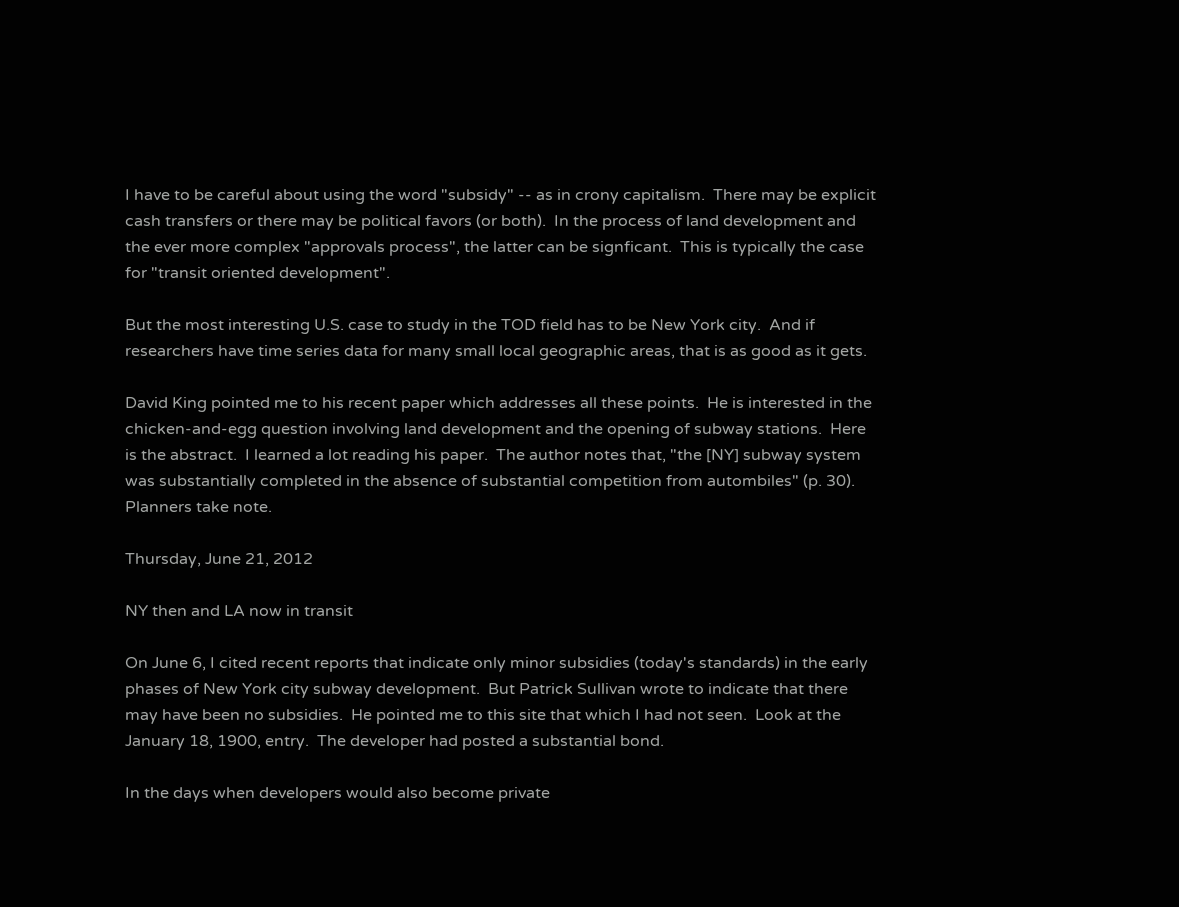I have to be careful about using the word "subsidy" -- as in crony capitalism.  There may be explicit cash transfers or there may be political favors (or both).  In the process of land development and the ever more complex "approvals process", the latter can be signficant.  This is typically the case for "transit oriented development".

But the most interesting U.S. case to study in the TOD field has to be New York city.  And if researchers have time series data for many small local geographic areas, that is as good as it gets.

David King pointed me to his recent paper which addresses all these points.  He is interested in the chicken-and-egg question involving land development and the opening of subway stations.  Here is the abstract.  I learned a lot reading his paper.  The author notes that, "the [NY] subway system was substantially completed in the absence of substantial competition from autombiles" (p. 30).  Planners take note.

Thursday, June 21, 2012

NY then and LA now in transit

On June 6, I cited recent reports that indicate only minor subsidies (today's standards) in the early phases of New York city subway development.  But Patrick Sullivan wrote to indicate that there may have been no subsidies.  He pointed me to this site that which I had not seen.  Look at the January 18, 1900, entry.  The developer had posted a substantial bond.

In the days when developers would also become private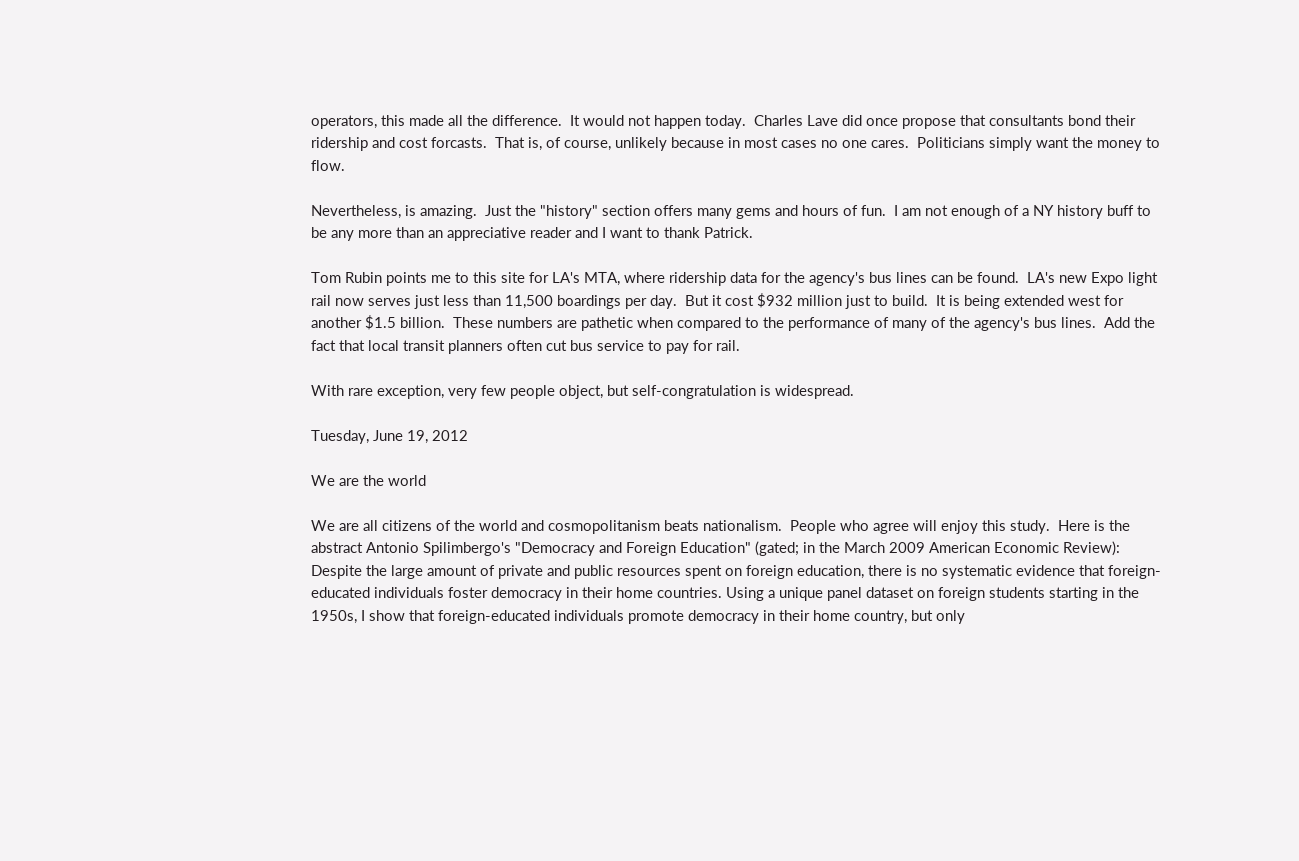operators, this made all the difference.  It would not happen today.  Charles Lave did once propose that consultants bond their ridership and cost forcasts.  That is, of course, unlikely because in most cases no one cares.  Politicians simply want the money to flow.

Nevertheless, is amazing.  Just the "history" section offers many gems and hours of fun.  I am not enough of a NY history buff to be any more than an appreciative reader and I want to thank Patrick.

Tom Rubin points me to this site for LA's MTA, where ridership data for the agency's bus lines can be found.  LA's new Expo light rail now serves just less than 11,500 boardings per day.  But it cost $932 million just to build.  It is being extended west for another $1.5 billion.  These numbers are pathetic when compared to the performance of many of the agency's bus lines.  Add the fact that local transit planners often cut bus service to pay for rail.

With rare exception, very few people object, but self-congratulation is widespread.

Tuesday, June 19, 2012

We are the world

We are all citizens of the world and cosmopolitanism beats nationalism.  People who agree will enjoy this study.  Here is the abstract Antonio Spilimbergo's "Democracy and Foreign Education" (gated; in the March 2009 American Economic Review):
Despite the large amount of private and public resources spent on foreign education, there is no systematic evidence that foreign-educated individuals foster democracy in their home countries. Using a unique panel dataset on foreign students starting in the 1950s, I show that foreign-educated individuals promote democracy in their home country, but only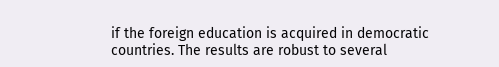if the foreign education is acquired in democratic countries. The results are robust to several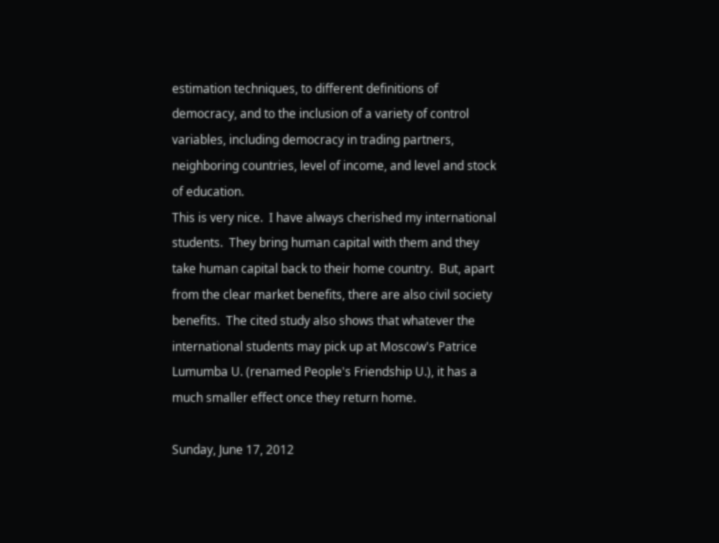estimation techniques, to different definitions of democracy, and to the inclusion of a variety of control variables, including democracy in trading partners, neighboring countries, level of income, and level and stock of education.
This is very nice.  I have always cherished my international students.  They bring human capital with them and they take human capital back to their home country.  But, apart from the clear market benefits, there are also civil society benefits.  The cited study also shows that whatever the international students may pick up at Moscow's Patrice Lumumba U. (renamed People's Friendship U.), it has a much smaller effect once they return home.

Sunday, June 17, 2012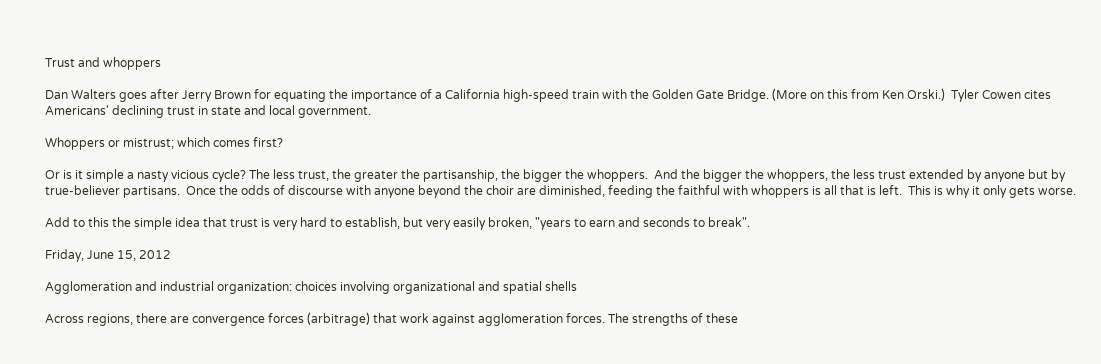Trust and whoppers

Dan Walters goes after Jerry Brown for equating the importance of a California high-speed train with the Golden Gate Bridge. (More on this from Ken Orski.)  Tyler Cowen cites Americans' declining trust in state and local government.

Whoppers or mistrust; which comes first?

Or is it simple a nasty vicious cycle? The less trust, the greater the partisanship, the bigger the whoppers.  And the bigger the whoppers, the less trust extended by anyone but by true-believer partisans.  Once the odds of discourse with anyone beyond the choir are diminished, feeding the faithful with whoppers is all that is left.  This is why it only gets worse.

Add to this the simple idea that trust is very hard to establish, but very easily broken, "years to earn and seconds to break".

Friday, June 15, 2012

Agglomeration and industrial organization: choices involving organizational and spatial shells

Across regions, there are convergence forces (arbitrage) that work against agglomeration forces. The strengths of these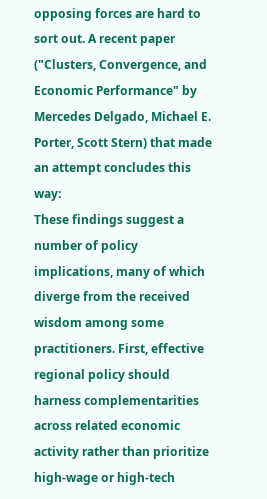opposing forces are hard to sort out. A recent paper ("Clusters, Convergence, and Economic Performance" by Mercedes Delgado, Michael E. Porter, Scott Stern) that made an attempt concludes this way:
These findings suggest a number of policy implications, many of which diverge from the received wisdom among some practitioners. First, effective regional policy should harness complementarities across related economic activity rather than prioritize high-wage or high-tech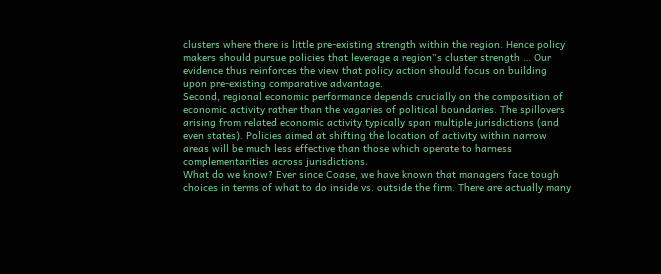clusters where there is little pre-existing strength within the region. Hence policy makers should pursue policies that leverage a region‟s cluster strength … Our evidence thus reinforces the view that policy action should focus on building upon pre-existing comparative advantage.
Second, regional economic performance depends crucially on the composition of economic activity rather than the vagaries of political boundaries. The spillovers arising from related economic activity typically span multiple jurisdictions (and even states). Policies aimed at shifting the location of activity within narrow areas will be much less effective than those which operate to harness complementarities across jurisdictions.
What do we know? Ever since Coase, we have known that managers face tough choices in terms of what to do inside vs. outside the firm. There are actually many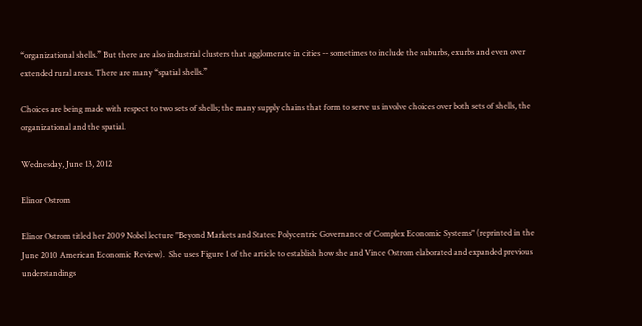“organizational shells.” But there are also industrial clusters that agglomerate in cities -- sometimes to include the suburbs, exurbs and even over extended rural areas. There are many “spatial shells.”

Choices are being made with respect to two sets of shells; the many supply chains that form to serve us involve choices over both sets of shells, the organizational and the spatial.

Wednesday, June 13, 2012

Elinor Ostrom

Elinor Ostrom titled her 2009 Nobel lecture "Beyond Markets and States: Polycentric Governance of Complex Economic Systems" (reprinted in the June 2010 American Economic Review).  She uses Figure 1 of the article to establish how she and Vince Ostrom elaborated and expanded previous understandings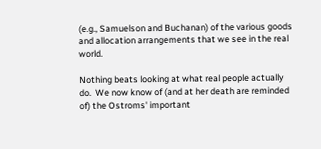(e.g., Samuelson and Buchanan) of the various goods and allocation arrangements that we see in the real world.

Nothing beats looking at what real people actually do.  We now know of (and at her death are reminded of) the Ostroms' important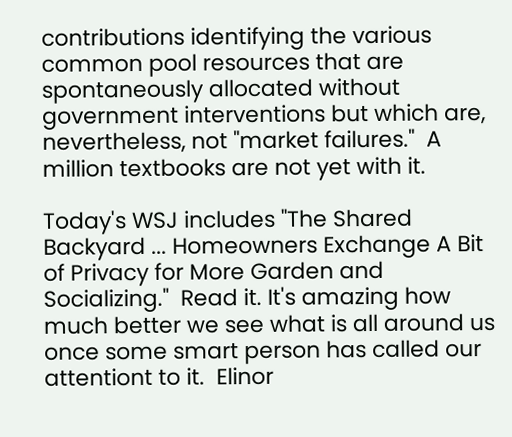contributions identifying the various common pool resources that are spontaneously allocated without government interventions but which are, nevertheless, not "market failures."  A million textbooks are not yet with it.

Today's WSJ includes "The Shared Backyard ... Homeowners Exchange A Bit of Privacy for More Garden and Socializing."  Read it. It's amazing how much better we see what is all around us once some smart person has called our attentiont to it.  Elinor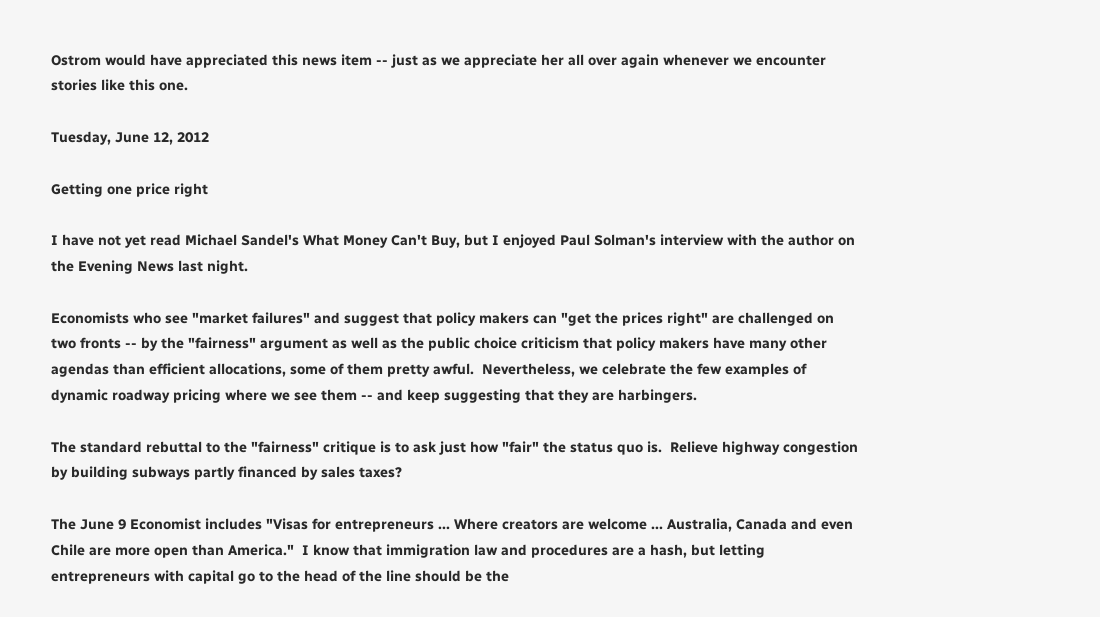Ostrom would have appreciated this news item -- just as we appreciate her all over again whenever we encounter stories like this one.

Tuesday, June 12, 2012

Getting one price right

I have not yet read Michael Sandel's What Money Can't Buy, but I enjoyed Paul Solman's interview with the author on the Evening News last night.

Economists who see "market failures" and suggest that policy makers can "get the prices right" are challenged on two fronts -- by the "fairness" argument as well as the public choice criticism that policy makers have many other agendas than efficient allocations, some of them pretty awful.  Nevertheless, we celebrate the few examples of dynamic roadway pricing where we see them -- and keep suggesting that they are harbingers.

The standard rebuttal to the "fairness" critique is to ask just how "fair" the status quo is.  Relieve highway congestion by building subways partly financed by sales taxes?

The June 9 Economist includes "Visas for entrepreneurs ... Where creators are welcome ... Australia, Canada and even Chile are more open than America."  I know that immigration law and procedures are a hash, but letting entrepreneurs with capital go to the head of the line should be the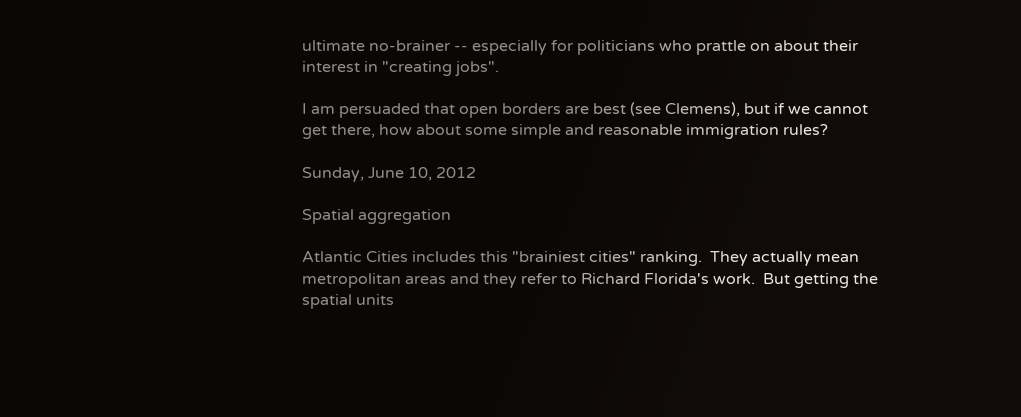ultimate no-brainer -- especially for politicians who prattle on about their interest in "creating jobs".

I am persuaded that open borders are best (see Clemens), but if we cannot get there, how about some simple and reasonable immigration rules?

Sunday, June 10, 2012

Spatial aggregation

Atlantic Cities includes this "brainiest cities" ranking.  They actually mean metropolitan areas and they refer to Richard Florida's work.  But getting the spatial units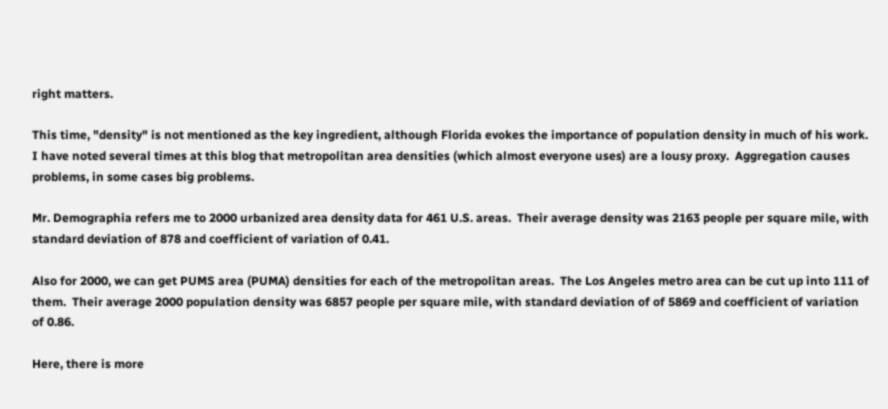right matters.

This time, "density" is not mentioned as the key ingredient, although Florida evokes the importance of population density in much of his work.  I have noted several times at this blog that metropolitan area densities (which almost everyone uses) are a lousy proxy.  Aggregation causes problems, in some cases big problems.

Mr. Demographia refers me to 2000 urbanized area density data for 461 U.S. areas.  Their average density was 2163 people per square mile, with standard deviation of 878 and coefficient of variation of 0.41.

Also for 2000, we can get PUMS area (PUMA) densities for each of the metropolitan areas.  The Los Angeles metro area can be cut up into 111 of them.  Their average 2000 population density was 6857 people per square mile, with standard deviation of of 5869 and coefficient of variation of 0.86.

Here, there is more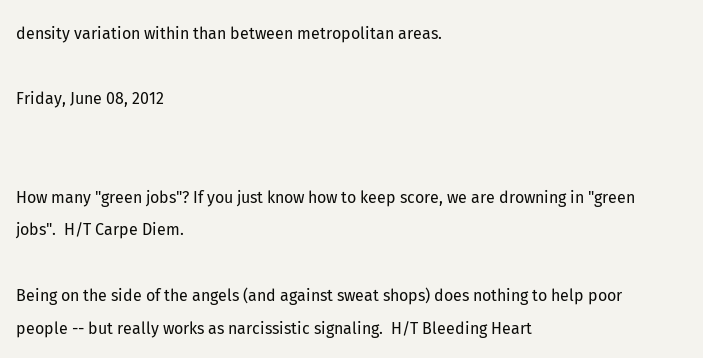density variation within than between metropolitan areas.

Friday, June 08, 2012


How many "green jobs"? If you just know how to keep score, we are drowning in "green jobs".  H/T Carpe Diem.

Being on the side of the angels (and against sweat shops) does nothing to help poor people -- but really works as narcissistic signaling.  H/T Bleeding Heart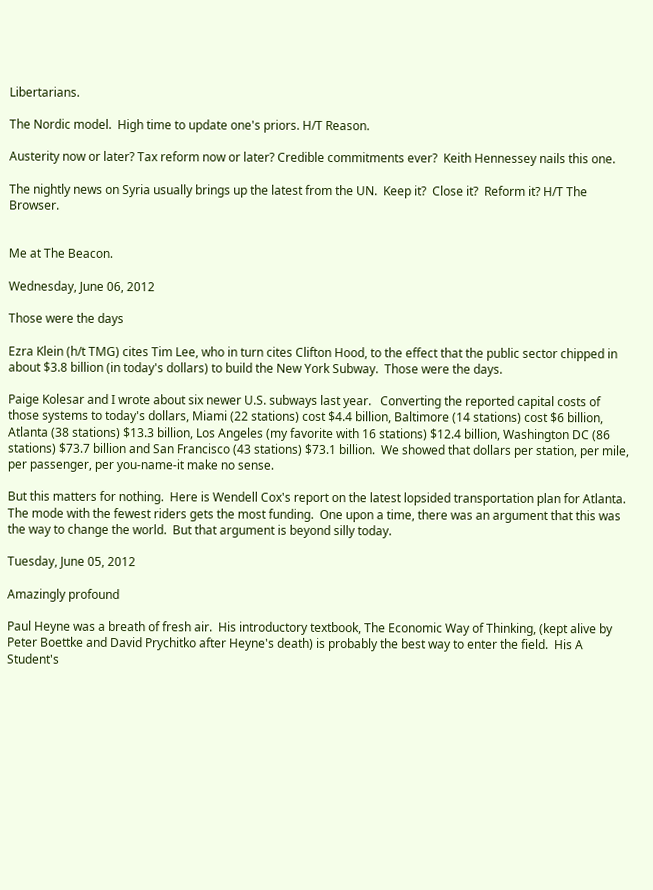Libertarians.

The Nordic model.  High time to update one's priors. H/T Reason.

Austerity now or later? Tax reform now or later? Credible commitments ever?  Keith Hennessey nails this one.

The nightly news on Syria usually brings up the latest from the UN.  Keep it?  Close it?  Reform it? H/T The Browser.


Me at The Beacon.

Wednesday, June 06, 2012

Those were the days

Ezra Klein (h/t TMG) cites Tim Lee, who in turn cites Clifton Hood, to the effect that the public sector chipped in about $3.8 billion (in today's dollars) to build the New York Subway.  Those were the days.

Paige Kolesar and I wrote about six newer U.S. subways last year.   Converting the reported capital costs of those systems to today's dollars, Miami (22 stations) cost $4.4 billion, Baltimore (14 stations) cost $6 billion, Atlanta (38 stations) $13.3 billion, Los Angeles (my favorite with 16 stations) $12.4 billion, Washington DC (86 stations) $73.7 billion and San Francisco (43 stations) $73.1 billion.  We showed that dollars per station, per mile, per passenger, per you-name-it make no sense.

But this matters for nothing.  Here is Wendell Cox's report on the latest lopsided transportation plan for Atlanta.  The mode with the fewest riders gets the most funding.  One upon a time, there was an argument that this was the way to change the world.  But that argument is beyond silly today.

Tuesday, June 05, 2012

Amazingly profound

Paul Heyne was a breath of fresh air.  His introductory textbook, The Economic Way of Thinking, (kept alive by Peter Boettke and David Prychitko after Heyne's death) is probably the best way to enter the field.  His A Student's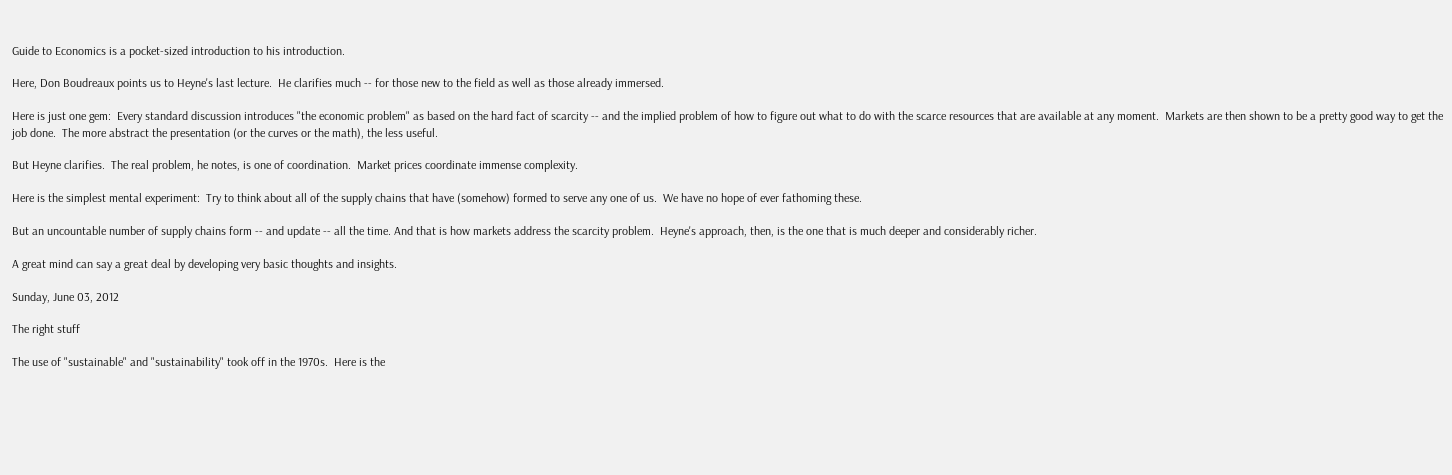Guide to Economics is a pocket-sized introduction to his introduction.

Here, Don Boudreaux points us to Heyne's last lecture.  He clarifies much -- for those new to the field as well as those already immersed.

Here is just one gem:  Every standard discussion introduces "the economic problem" as based on the hard fact of scarcity -- and the implied problem of how to figure out what to do with the scarce resources that are available at any moment.  Markets are then shown to be a pretty good way to get the job done.  The more abstract the presentation (or the curves or the math), the less useful.

But Heyne clarifies.  The real problem, he notes, is one of coordination.  Market prices coordinate immense complexity.

Here is the simplest mental experiment:  Try to think about all of the supply chains that have (somehow) formed to serve any one of us.  We have no hope of ever fathoming these.

But an uncountable number of supply chains form -- and update -- all the time. And that is how markets address the scarcity problem.  Heyne's approach, then, is the one that is much deeper and considerably richer.

A great mind can say a great deal by developing very basic thoughts and insights.

Sunday, June 03, 2012

The right stuff

The use of "sustainable" and "sustainability" took off in the 1970s.  Here is the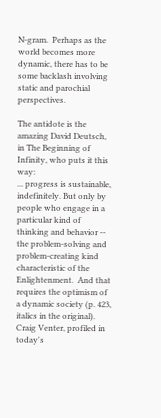N-gram.  Perhaps as the world becomes more dynamic, there has to be some backlash involving static and parochial perspectives.

The antidote is the amazing David Deutsch, in The Beginning of Infinity, who puts it this way:
... progress is sustainable, indefinitely. But only by people who engage in a particular kind of thinking and behavior -- the problem-solving and problem-creating kind characteristic of the Enlightenment.  And that requires the optimism of a dynamic society (p. 423, italics in the original).
Craig Venter, profiled in today's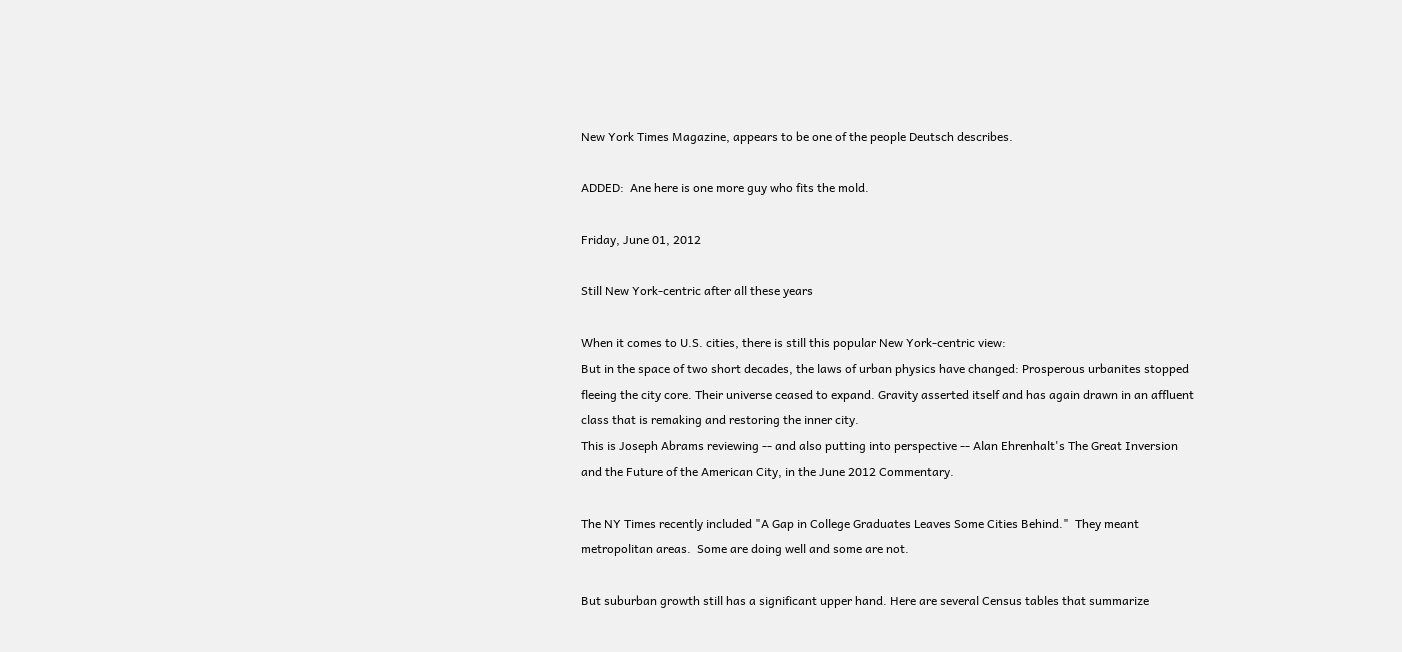New York Times Magazine, appears to be one of the people Deutsch describes.

ADDED:  Ane here is one more guy who fits the mold.

Friday, June 01, 2012

Still New York-centric after all these years

When it comes to U.S. cities, there is still this popular New York-centric view:
But in the space of two short decades, the laws of urban physics have changed: Prosperous urbanites stopped fleeing the city core. Their universe ceased to expand. Gravity asserted itself and has again drawn in an affluent class that is remaking and restoring the inner city.
This is Joseph Abrams reviewing -- and also putting into perspective -- Alan Ehrenhalt's The Great Inversion and the Future of the American City, in the June 2012 Commentary.

The NY Times recently included "A Gap in College Graduates Leaves Some Cities Behind."  They meant metropolitan areas.  Some are doing well and some are not.

But suburban growth still has a significant upper hand. Here are several Census tables that summarize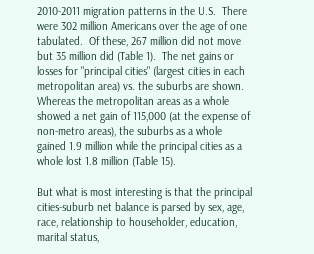2010-2011 migration patterns in the U.S.  There were 302 million Americans over the age of one tabulated.  Of these, 267 million did not move but 35 million did (Table 1).  The net gains or losses for "principal cities" (largest cities in each metropolitan area) vs. the suburbs are shown.  Whereas the metropolitan areas as a whole showed a net gain of 115,000 (at the expense of non-metro areas), the suburbs as a whole gained 1.9 million while the principal cities as a whole lost 1.8 million (Table 15).

But what is most interesting is that the principal cities-suburb net balance is parsed by sex, age, race, relationship to householder, education, marital status,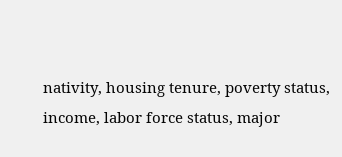nativity, housing tenure, poverty status, income, labor force status, major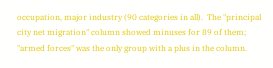occupation, major industry (90 categories in all).  The "principal city net migration" column showed minuses for 89 of them; "armed forces" was the only group with a plus in the column.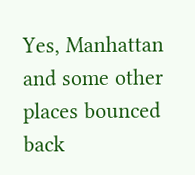Yes, Manhattan and some other places bounced back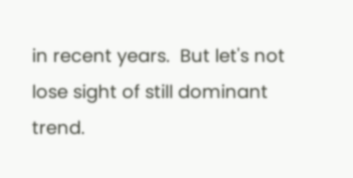in recent years.  But let's not lose sight of still dominant trend.